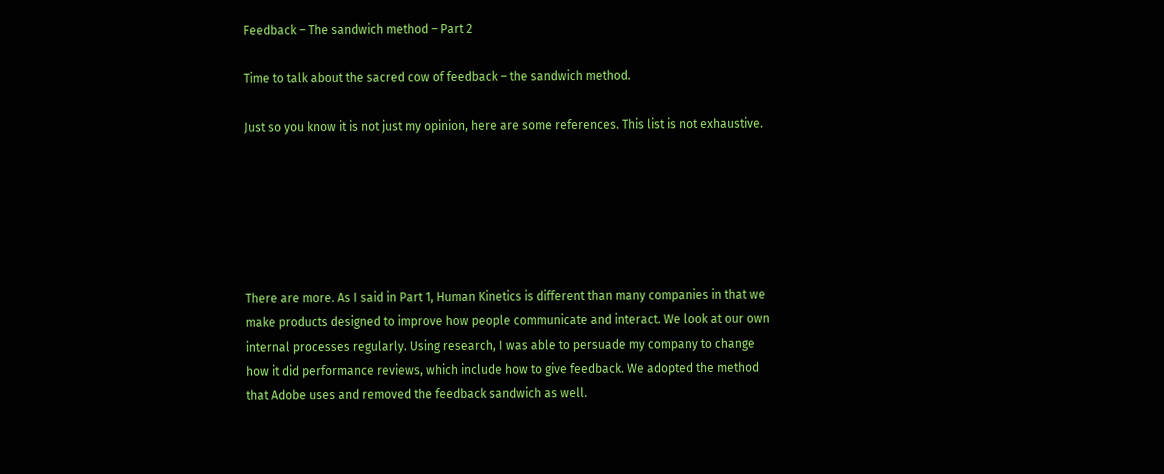Feedback – The sandwich method – Part 2

Time to talk about the sacred cow of feedback – the sandwich method.

Just so you know it is not just my opinion, here are some references. This list is not exhaustive.






There are more. As I said in Part 1, Human Kinetics is different than many companies in that we make products designed to improve how people communicate and interact. We look at our own internal processes regularly. Using research, I was able to persuade my company to change how it did performance reviews, which include how to give feedback. We adopted the method that Adobe uses and removed the feedback sandwich as well.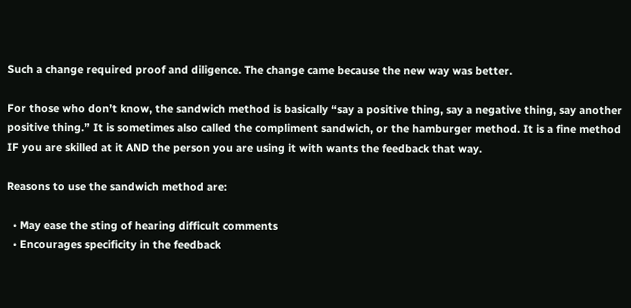Such a change required proof and diligence. The change came because the new way was better.

For those who don’t know, the sandwich method is basically “say a positive thing, say a negative thing, say another positive thing.” It is sometimes also called the compliment sandwich, or the hamburger method. It is a fine method IF you are skilled at it AND the person you are using it with wants the feedback that way.

Reasons to use the sandwich method are:

  • May ease the sting of hearing difficult comments
  • Encourages specificity in the feedback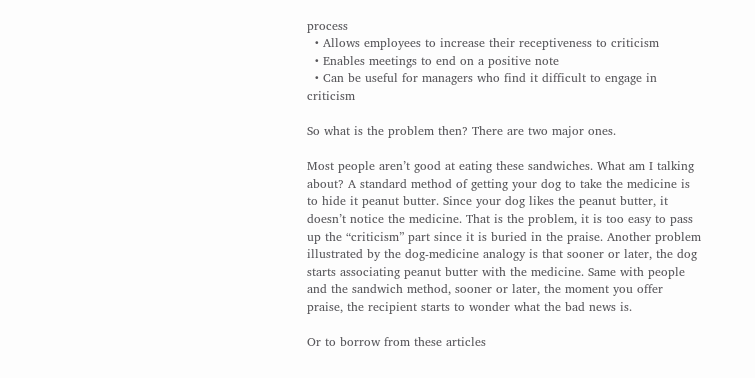process
  • Allows employees to increase their receptiveness to criticism
  • Enables meetings to end on a positive note
  • Can be useful for managers who find it difficult to engage in criticism

So what is the problem then? There are two major ones.

Most people aren’t good at eating these sandwiches. What am I talking about? A standard method of getting your dog to take the medicine is to hide it peanut butter. Since your dog likes the peanut butter, it doesn’t notice the medicine. That is the problem, it is too easy to pass up the “criticism” part since it is buried in the praise. Another problem illustrated by the dog-medicine analogy is that sooner or later, the dog starts associating peanut butter with the medicine. Same with people and the sandwich method, sooner or later, the moment you offer praise, the recipient starts to wonder what the bad news is.

Or to borrow from these articles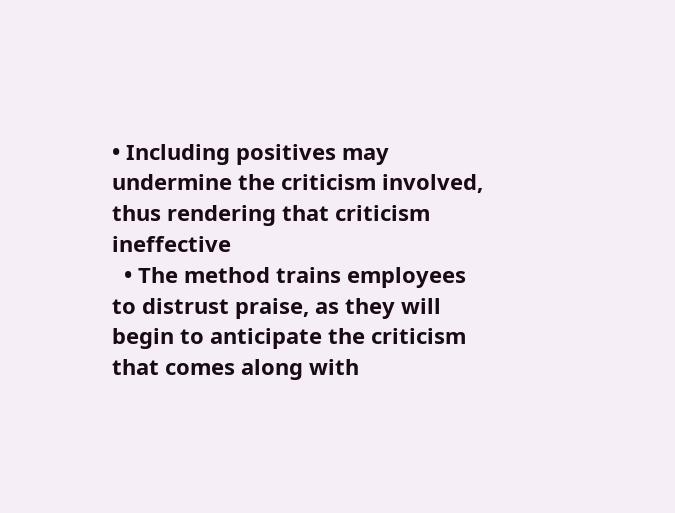• Including positives may undermine the criticism involved, thus rendering that criticism ineffective
  • The method trains employees to distrust praise, as they will begin to anticipate the criticism that comes along with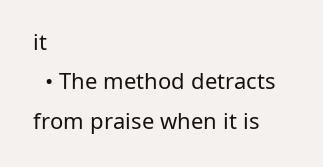it
  • The method detracts from praise when it is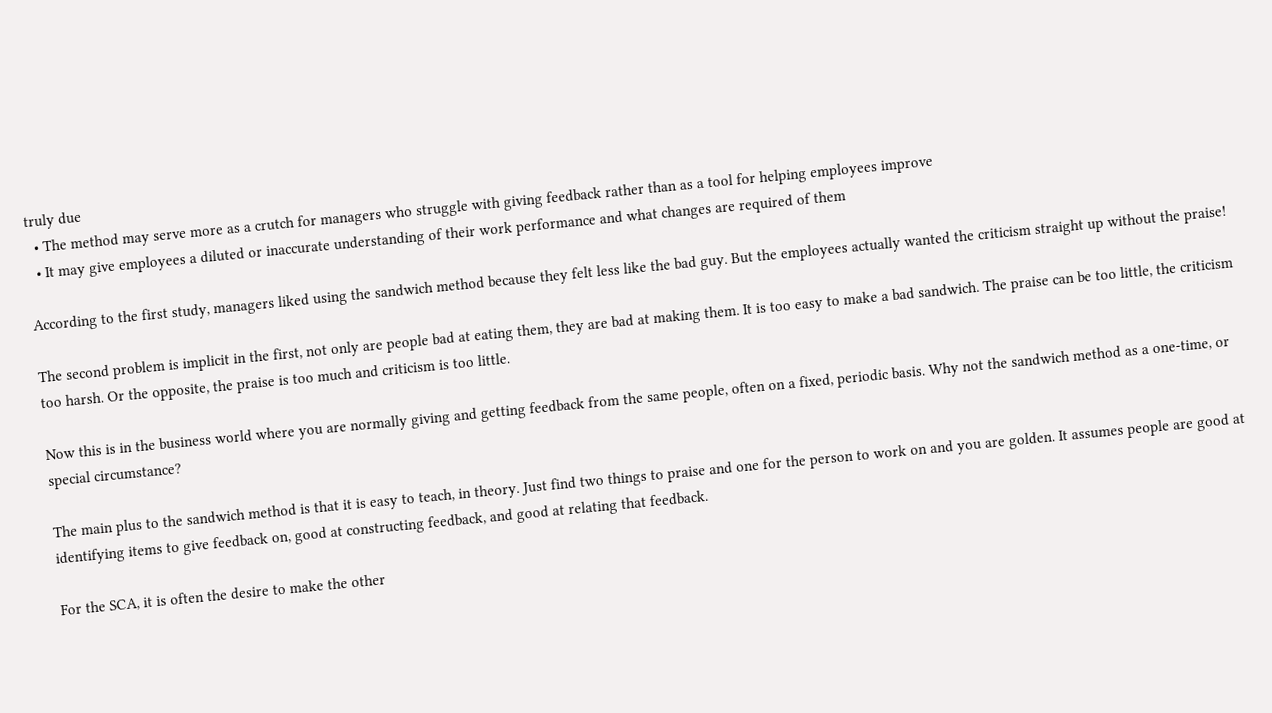truly due
  • The method may serve more as a crutch for managers who struggle with giving feedback rather than as a tool for helping employees improve
  • It may give employees a diluted or inaccurate understanding of their work performance and what changes are required of them

According to the first study, managers liked using the sandwich method because they felt less like the bad guy. But the employees actually wanted the criticism straight up without the praise!

The second problem is implicit in the first, not only are people bad at eating them, they are bad at making them. It is too easy to make a bad sandwich. The praise can be too little, the criticism too harsh. Or the opposite, the praise is too much and criticism is too little.

Now this is in the business world where you are normally giving and getting feedback from the same people, often on a fixed, periodic basis. Why not the sandwich method as a one-time, or special circumstance?

The main plus to the sandwich method is that it is easy to teach, in theory. Just find two things to praise and one for the person to work on and you are golden. It assumes people are good at identifying items to give feedback on, good at constructing feedback, and good at relating that feedback.

For the SCA, it is often the desire to make the other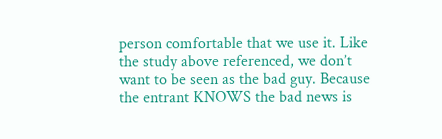person comfortable that we use it. Like the study above referenced, we don’t want to be seen as the bad guy. Because the entrant KNOWS the bad news is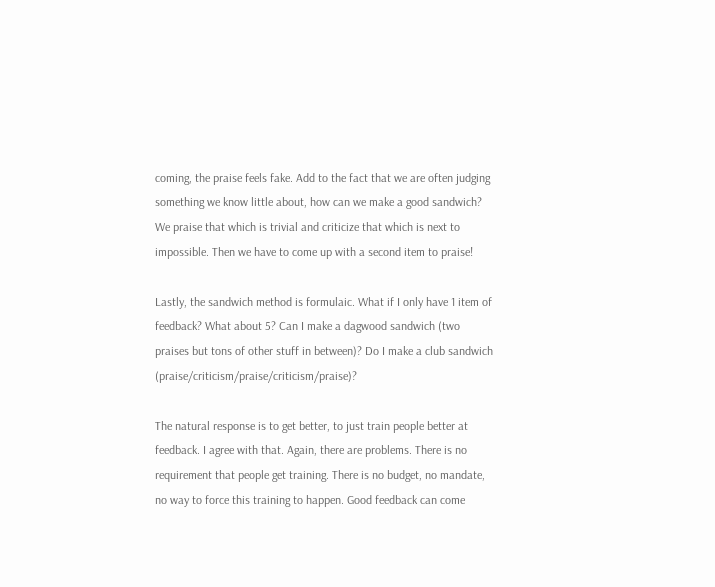coming, the praise feels fake. Add to the fact that we are often judging something we know little about, how can we make a good sandwich? We praise that which is trivial and criticize that which is next to impossible. Then we have to come up with a second item to praise!

Lastly, the sandwich method is formulaic. What if I only have 1 item of feedback? What about 5? Can I make a dagwood sandwich (two praises but tons of other stuff in between)? Do I make a club sandwich (praise/criticism/praise/criticism/praise)?

The natural response is to get better, to just train people better at feedback. I agree with that. Again, there are problems. There is no requirement that people get training. There is no budget, no mandate, no way to force this training to happen. Good feedback can come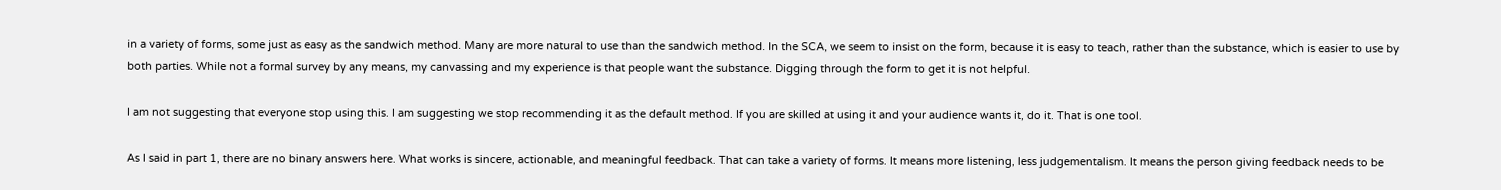in a variety of forms, some just as easy as the sandwich method. Many are more natural to use than the sandwich method. In the SCA, we seem to insist on the form, because it is easy to teach, rather than the substance, which is easier to use by both parties. While not a formal survey by any means, my canvassing and my experience is that people want the substance. Digging through the form to get it is not helpful.

I am not suggesting that everyone stop using this. I am suggesting we stop recommending it as the default method. If you are skilled at using it and your audience wants it, do it. That is one tool.

As I said in part 1, there are no binary answers here. What works is sincere, actionable, and meaningful feedback. That can take a variety of forms. It means more listening, less judgementalism. It means the person giving feedback needs to be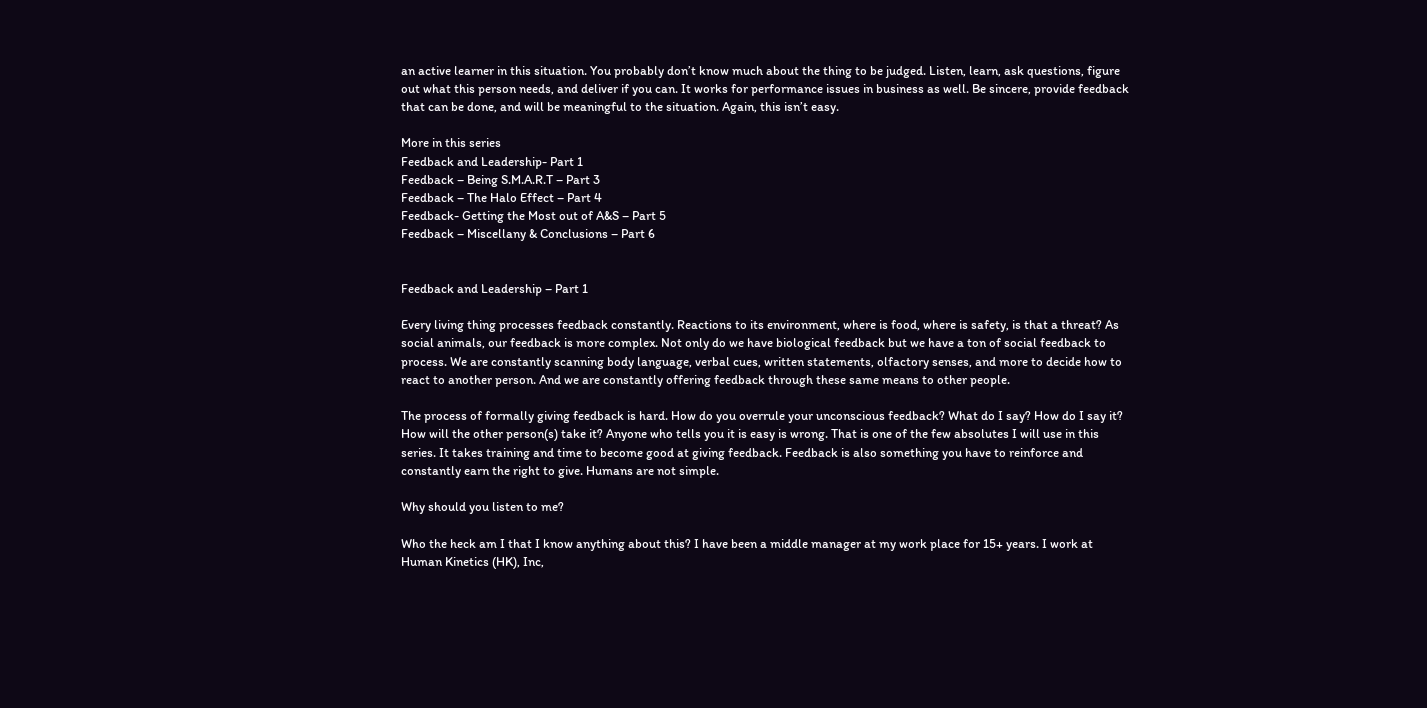an active learner in this situation. You probably don’t know much about the thing to be judged. Listen, learn, ask questions, figure out what this person needs, and deliver if you can. It works for performance issues in business as well. Be sincere, provide feedback that can be done, and will be meaningful to the situation. Again, this isn’t easy.

More in this series
Feedback and Leadership- Part 1
Feedback – Being S.M.A.R.T – Part 3
Feedback – The Halo Effect – Part 4
Feedback- Getting the Most out of A&S – Part 5
Feedback – Miscellany & Conclusions – Part 6


Feedback and Leadership – Part 1

Every living thing processes feedback constantly. Reactions to its environment, where is food, where is safety, is that a threat? As social animals, our feedback is more complex. Not only do we have biological feedback but we have a ton of social feedback to process. We are constantly scanning body language, verbal cues, written statements, olfactory senses, and more to decide how to react to another person. And we are constantly offering feedback through these same means to other people.

The process of formally giving feedback is hard. How do you overrule your unconscious feedback? What do I say? How do I say it? How will the other person(s) take it? Anyone who tells you it is easy is wrong. That is one of the few absolutes I will use in this series. It takes training and time to become good at giving feedback. Feedback is also something you have to reinforce and constantly earn the right to give. Humans are not simple.

Why should you listen to me?

Who the heck am I that I know anything about this? I have been a middle manager at my work place for 15+ years. I work at Human Kinetics (HK), Inc,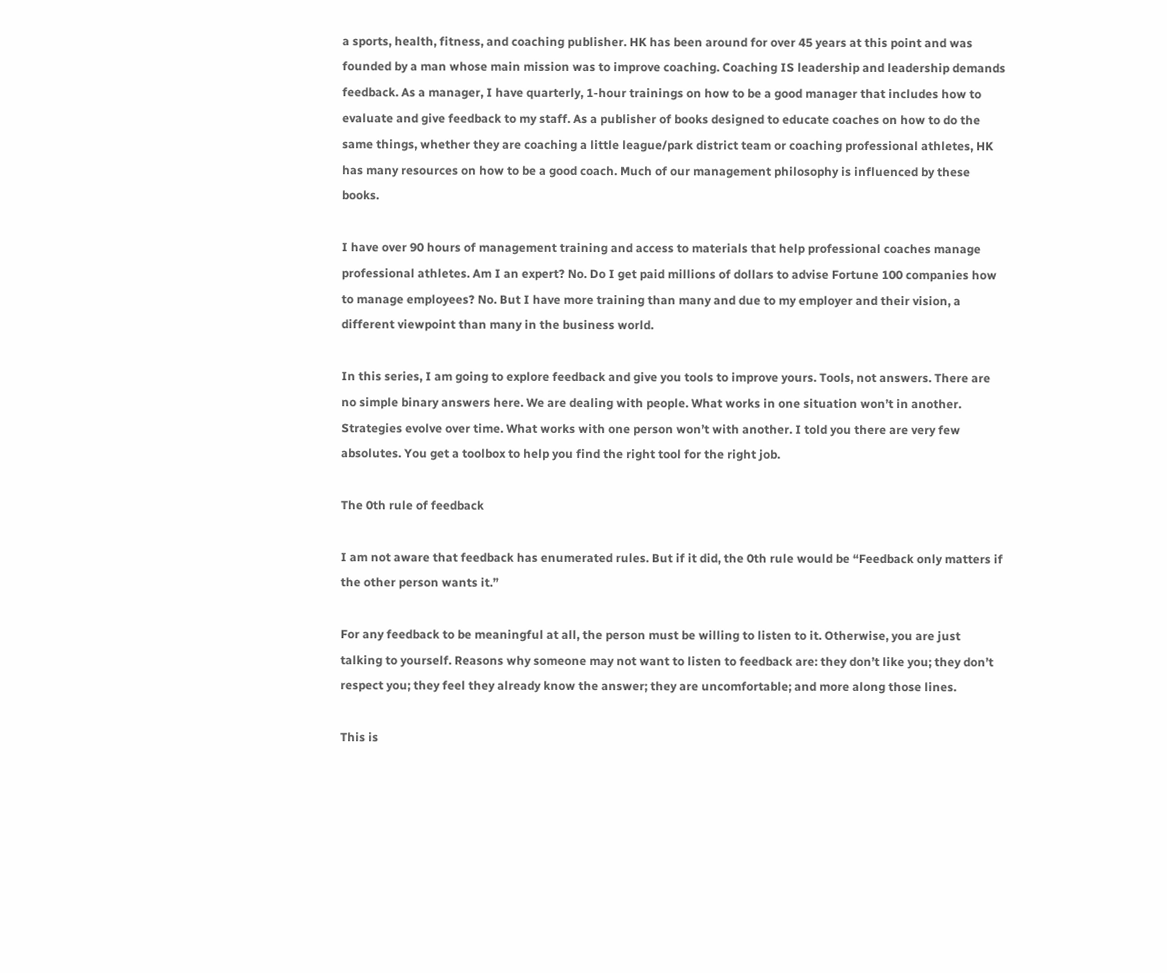a sports, health, fitness, and coaching publisher. HK has been around for over 45 years at this point and was founded by a man whose main mission was to improve coaching. Coaching IS leadership and leadership demands feedback. As a manager, I have quarterly, 1-hour trainings on how to be a good manager that includes how to evaluate and give feedback to my staff. As a publisher of books designed to educate coaches on how to do the same things, whether they are coaching a little league/park district team or coaching professional athletes, HK has many resources on how to be a good coach. Much of our management philosophy is influenced by these books.

I have over 90 hours of management training and access to materials that help professional coaches manage professional athletes. Am I an expert? No. Do I get paid millions of dollars to advise Fortune 100 companies how to manage employees? No. But I have more training than many and due to my employer and their vision, a different viewpoint than many in the business world.

In this series, I am going to explore feedback and give you tools to improve yours. Tools, not answers. There are no simple binary answers here. We are dealing with people. What works in one situation won’t in another. Strategies evolve over time. What works with one person won’t with another. I told you there are very few absolutes. You get a toolbox to help you find the right tool for the right job.

The 0th rule of feedback

I am not aware that feedback has enumerated rules. But if it did, the 0th rule would be “Feedback only matters if the other person wants it.”

For any feedback to be meaningful at all, the person must be willing to listen to it. Otherwise, you are just talking to yourself. Reasons why someone may not want to listen to feedback are: they don’t like you; they don’t respect you; they feel they already know the answer; they are uncomfortable; and more along those lines.

This is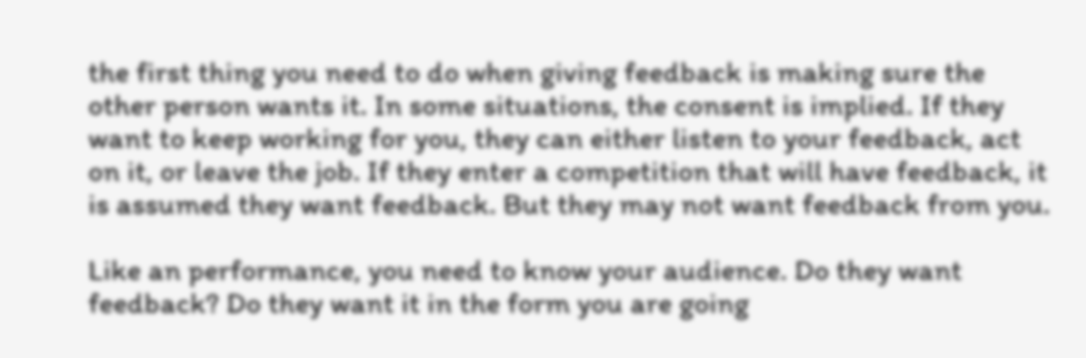the first thing you need to do when giving feedback is making sure the other person wants it. In some situations, the consent is implied. If they want to keep working for you, they can either listen to your feedback, act on it, or leave the job. If they enter a competition that will have feedback, it is assumed they want feedback. But they may not want feedback from you.

Like an performance, you need to know your audience. Do they want feedback? Do they want it in the form you are going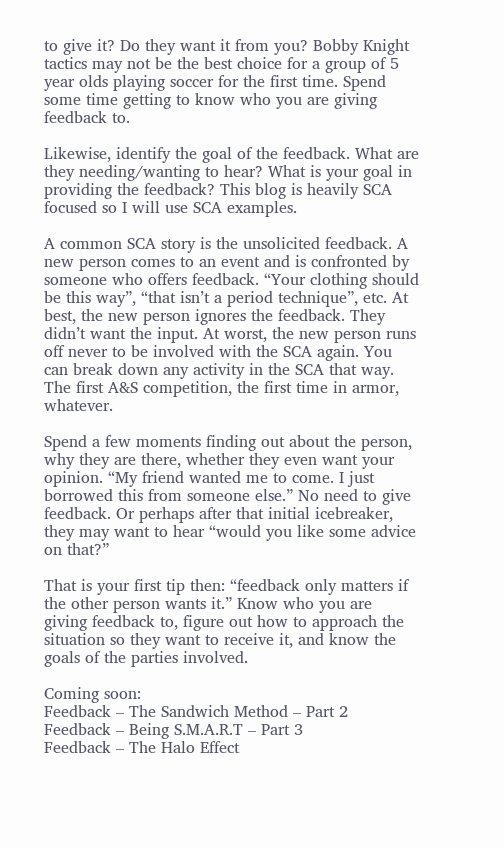to give it? Do they want it from you? Bobby Knight tactics may not be the best choice for a group of 5 year olds playing soccer for the first time. Spend some time getting to know who you are giving feedback to.

Likewise, identify the goal of the feedback. What are they needing/wanting to hear? What is your goal in providing the feedback? This blog is heavily SCA focused so I will use SCA examples.

A common SCA story is the unsolicited feedback. A new person comes to an event and is confronted by someone who offers feedback. “Your clothing should be this way”, “that isn’t a period technique”, etc. At best, the new person ignores the feedback. They didn’t want the input. At worst, the new person runs off never to be involved with the SCA again. You can break down any activity in the SCA that way. The first A&S competition, the first time in armor, whatever.

Spend a few moments finding out about the person, why they are there, whether they even want your opinion. “My friend wanted me to come. I just borrowed this from someone else.” No need to give feedback. Or perhaps after that initial icebreaker, they may want to hear “would you like some advice on that?”

That is your first tip then: “feedback only matters if the other person wants it.” Know who you are giving feedback to, figure out how to approach the situation so they want to receive it, and know the goals of the parties involved.

Coming soon:
Feedback – The Sandwich Method – Part 2
Feedback – Being S.M.A.R.T – Part 3
Feedback – The Halo Effect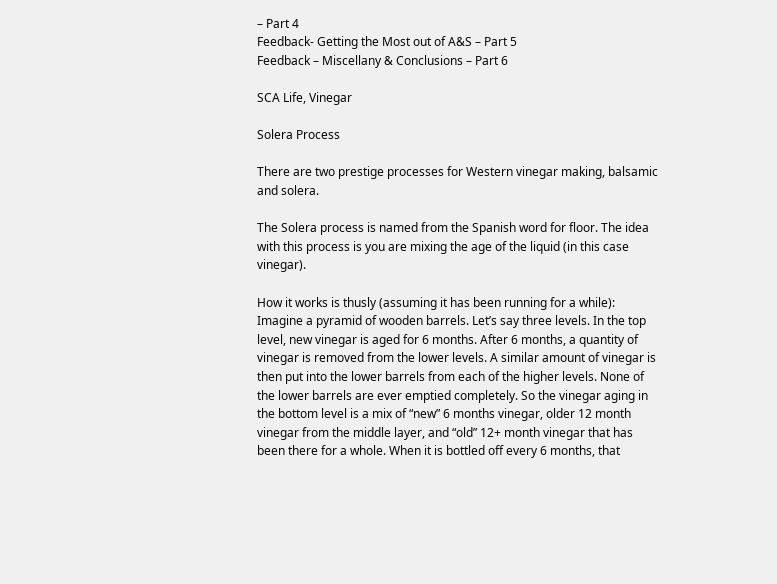– Part 4
Feedback- Getting the Most out of A&S – Part 5
Feedback – Miscellany & Conclusions – Part 6

SCA Life, Vinegar

Solera Process

There are two prestige processes for Western vinegar making, balsamic and solera.

The Solera process is named from the Spanish word for floor. The idea with this process is you are mixing the age of the liquid (in this case vinegar).

How it works is thusly (assuming it has been running for a while): Imagine a pyramid of wooden barrels. Let’s say three levels. In the top level, new vinegar is aged for 6 months. After 6 months, a quantity of vinegar is removed from the lower levels. A similar amount of vinegar is then put into the lower barrels from each of the higher levels. None of the lower barrels are ever emptied completely. So the vinegar aging in the bottom level is a mix of “new” 6 months vinegar, older 12 month vinegar from the middle layer, and “old” 12+ month vinegar that has been there for a whole. When it is bottled off every 6 months, that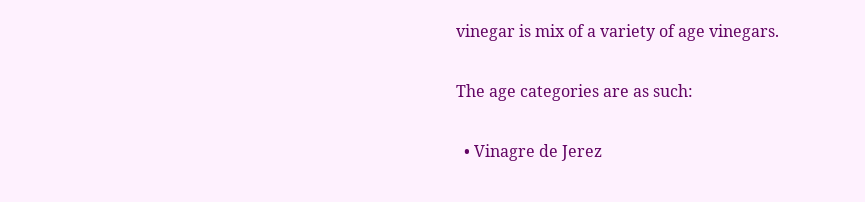vinegar is mix of a variety of age vinegars.

The age categories are as such:

  • Vinagre de Jerez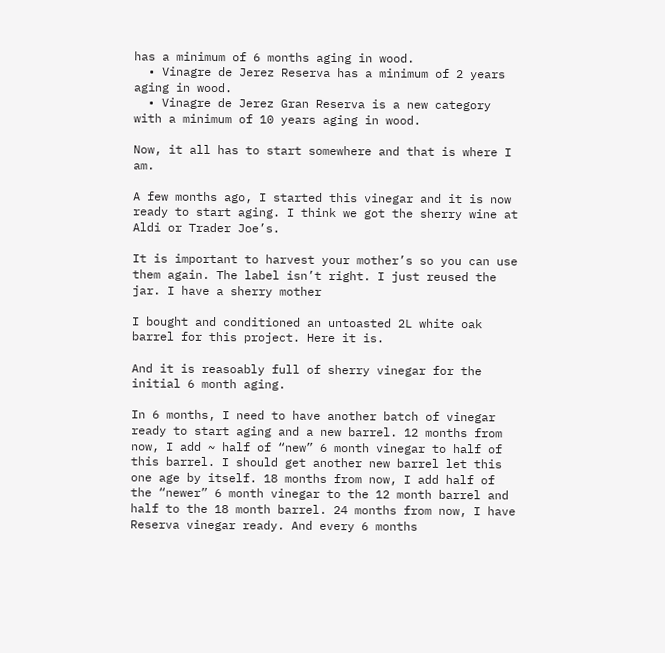has a minimum of 6 months aging in wood.
  • Vinagre de Jerez Reserva has a minimum of 2 years aging in wood.
  • Vinagre de Jerez Gran Reserva is a new category with a minimum of 10 years aging in wood.

Now, it all has to start somewhere and that is where I am.

A few months ago, I started this vinegar and it is now ready to start aging. I think we got the sherry wine at Aldi or Trader Joe’s.

It is important to harvest your mother’s so you can use them again. The label isn’t right. I just reused the jar. I have a sherry mother

I bought and conditioned an untoasted 2L white oak barrel for this project. Here it is.

And it is reasoably full of sherry vinegar for the initial 6 month aging.

In 6 months, I need to have another batch of vinegar ready to start aging and a new barrel. 12 months from now, I add ~ half of “new” 6 month vinegar to half of this barrel. I should get another new barrel let this one age by itself. 18 months from now, I add half of the “newer” 6 month vinegar to the 12 month barrel and half to the 18 month barrel. 24 months from now, I have Reserva vinegar ready. And every 6 months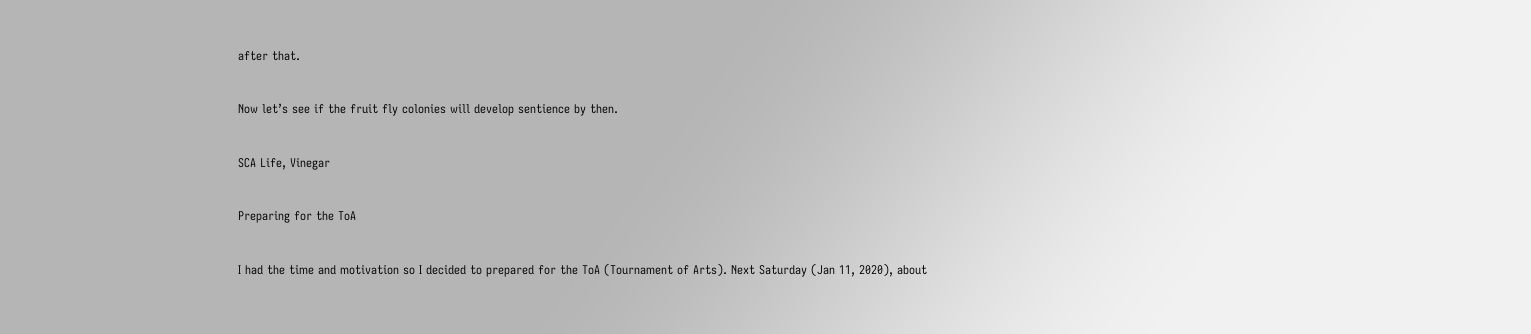after that.

Now let’s see if the fruit fly colonies will develop sentience by then.

SCA Life, Vinegar

Preparing for the ToA

I had the time and motivation so I decided to prepared for the ToA (Tournament of Arts). Next Saturday (Jan 11, 2020), about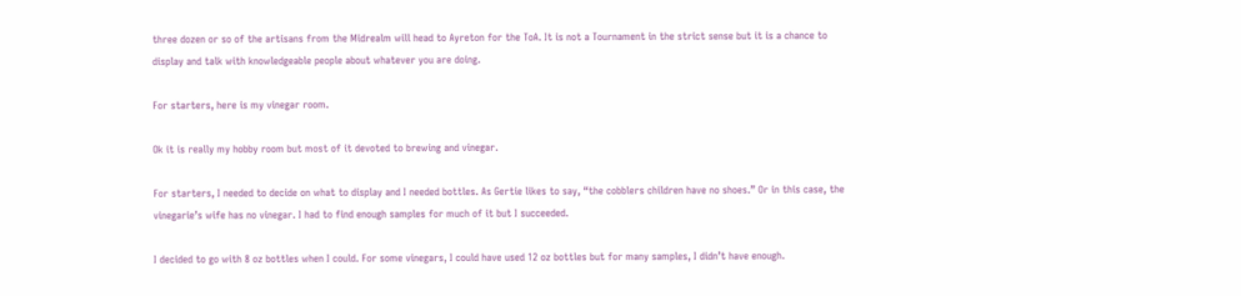three dozen or so of the artisans from the Midrealm will head to Ayreton for the ToA. It is not a Tournament in the strict sense but it is a chance to display and talk with knowledgeable people about whatever you are doing.

For starters, here is my vinegar room.

Ok it is really my hobby room but most of it devoted to brewing and vinegar.

For starters, I needed to decide on what to display and I needed bottles. As Gertie likes to say, “the cobblers children have no shoes.” Or in this case, the vinegarie’s wife has no vinegar. I had to find enough samples for much of it but I succeeded.

I decided to go with 8 oz bottles when I could. For some vinegars, I could have used 12 oz bottles but for many samples, I didn’t have enough.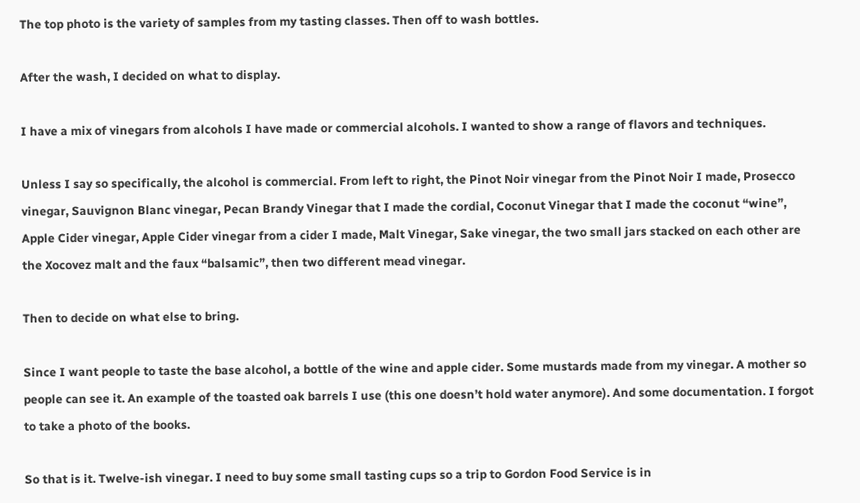The top photo is the variety of samples from my tasting classes. Then off to wash bottles.

After the wash, I decided on what to display.

I have a mix of vinegars from alcohols I have made or commercial alcohols. I wanted to show a range of flavors and techniques.

Unless I say so specifically, the alcohol is commercial. From left to right, the Pinot Noir vinegar from the Pinot Noir I made, Prosecco vinegar, Sauvignon Blanc vinegar, Pecan Brandy Vinegar that I made the cordial, Coconut Vinegar that I made the coconut “wine”, Apple Cider vinegar, Apple Cider vinegar from a cider I made, Malt Vinegar, Sake vinegar, the two small jars stacked on each other are the Xocovez malt and the faux “balsamic”, then two different mead vinegar.

Then to decide on what else to bring.

Since I want people to taste the base alcohol, a bottle of the wine and apple cider. Some mustards made from my vinegar. A mother so people can see it. An example of the toasted oak barrels I use (this one doesn’t hold water anymore). And some documentation. I forgot to take a photo of the books.

So that is it. Twelve-ish vinegar. I need to buy some small tasting cups so a trip to Gordon Food Service is in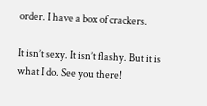order. I have a box of crackers.

It isn’t sexy. It isn’t flashy. But it is what I do. See you there!